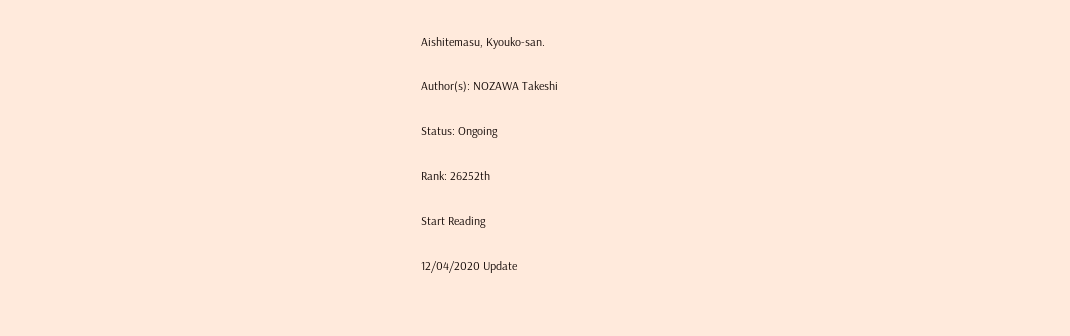Aishitemasu, Kyouko-san.

Author(s): NOZAWA Takeshi

Status: Ongoing

Rank: 26252th

Start Reading

12/04/2020 Update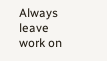Always leave work on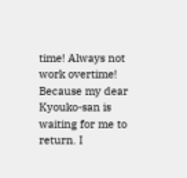time! Always not work overtime! Because my dear Kyouko-san is waiting for me to return. I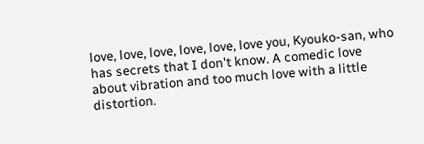love, love, love, love, love, love you, Kyouko-san, who has secrets that I don't know. A comedic love about vibration and too much love with a little distortion.